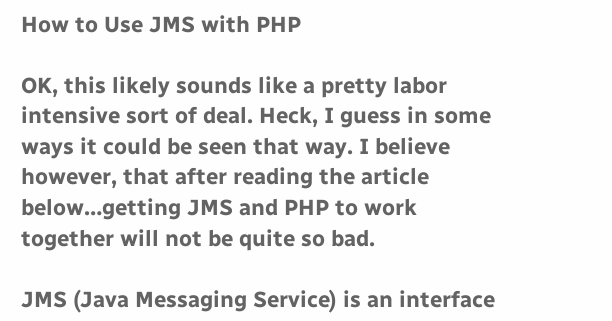How to Use JMS with PHP

OK, this likely sounds like a pretty labor intensive sort of deal. Heck, I guess in some ways it could be seen that way. I believe however, that after reading the article below…getting JMS and PHP to work together will not be quite so bad.

JMS (Java Messaging Service) is an interface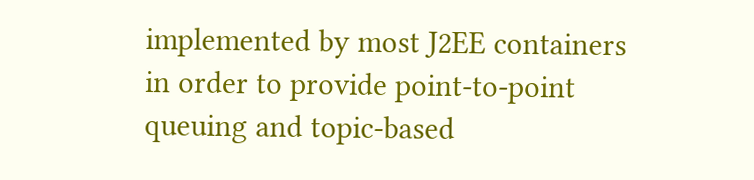implemented by most J2EE containers in order to provide point-to-point queuing and topic-based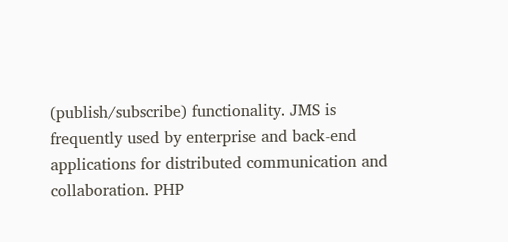(publish/subscribe) functionality. JMS is frequently used by enterprise and back-end applications for distributed communication and collaboration. PHP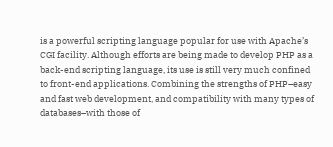is a powerful scripting language popular for use with Apache’s CGI facility. Although efforts are being made to develop PHP as a back-end scripting language, its use is still very much confined to front-end applications. Combining the strengths of PHP–easy and fast web development, and compatibility with many types of databases–with those of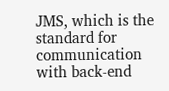JMS, which is the standard for communication with back-end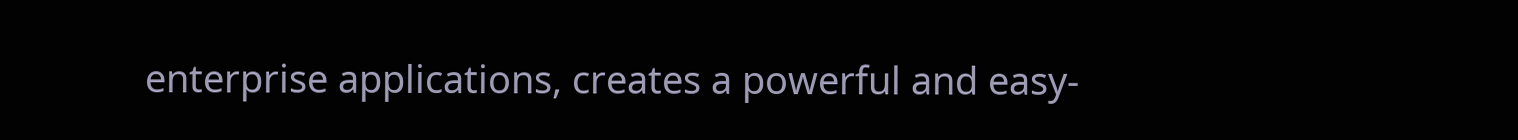enterprise applications, creates a powerful and easy-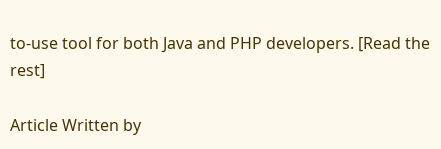to-use tool for both Java and PHP developers. [Read the rest]

Article Written by